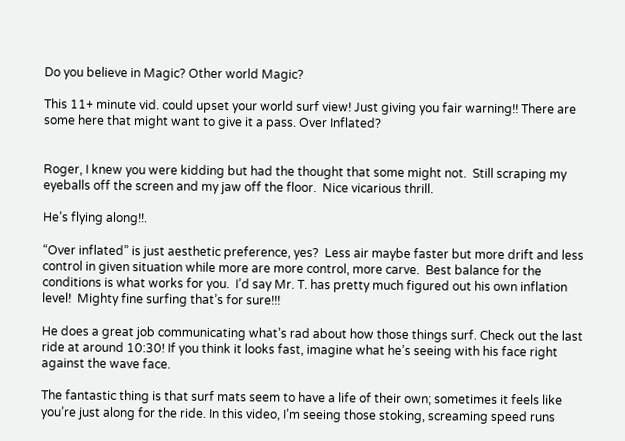Do you believe in Magic? Other world Magic?

This 11+ minute vid. could upset your world surf view! Just giving you fair warning!! There are some here that might want to give it a pass. Over Inflated?


Roger, I knew you were kidding but had the thought that some might not.  Still scraping my eyeballs off the screen and my jaw off the floor.  Nice vicarious thrill.

He’s flying along!!.

“Over inflated” is just aesthetic preference, yes?  Less air maybe faster but more drift and less control in given situation while more are more control, more carve.  Best balance for the conditions is what works for you.  I’d say Mr. T. has pretty much figured out his own inflation level!  Mighty fine surfing that’s for sure!!!

He does a great job communicating what’s rad about how those things surf. Check out the last ride at around 10:30! If you think it looks fast, imagine what he’s seeing with his face right against the wave face.

The fantastic thing is that surf mats seem to have a life of their own; sometimes it feels like you’re just along for the ride. In this video, I’m seeing those stoking, screaming speed runs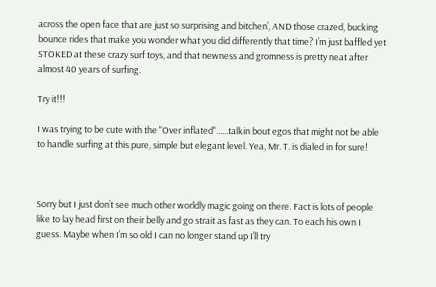across the open face that are just so surprising and bitchen’, AND those crazed, bucking bounce rides that make you wonder what you did differently that time? I’m just baffled yet STOKED at these crazy surf toys, and that newness and gromness is pretty neat after almost 40 years of surfing.

Try it!!!

I was trying to be cute with the "Over inflated"......talkin bout egos that might not be able to handle surfing at this pure, simple but elegant level. Yea, Mr. T. is dialed in for sure!



Sorry but I just don’t see much other worldly magic going on there. Fact is lots of people like to lay head first on their belly and go strait as fast as they can. To each his own I guess. Maybe when I’m so old I can no longer stand up I’ll try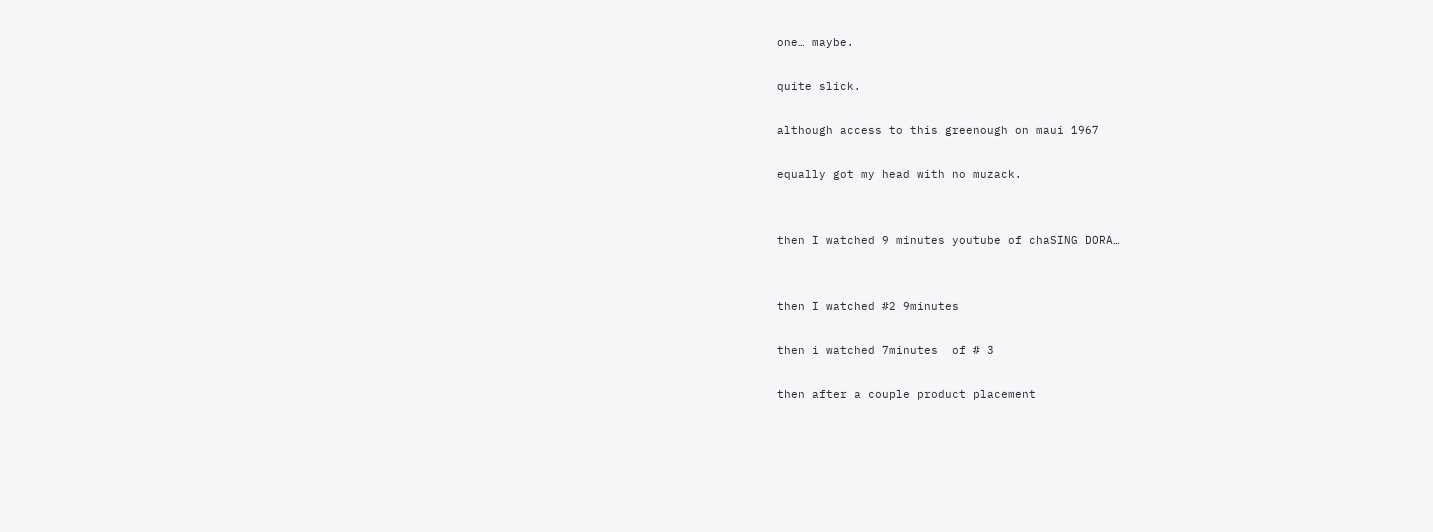one… maybe.

quite slick.

although access to this greenough on maui 1967

equally got my head with no muzack.


then I watched 9 minutes youtube of chaSING DORA…


then I watched #2 9minutes

then i watched 7minutes  of # 3

then after a couple product placement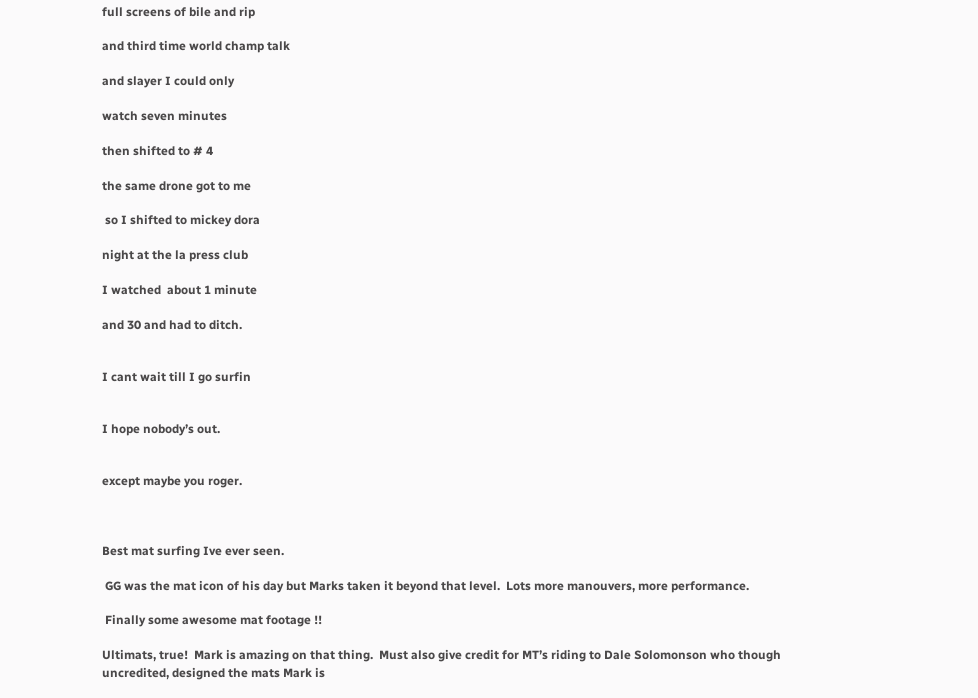full screens of bile and rip

and third time world champ talk

and slayer I could only

watch seven minutes

then shifted to # 4

the same drone got to me

 so I shifted to mickey dora

night at the la press club

I watched  about 1 minute

and 30 and had to ditch.


I cant wait till I go surfin


I hope nobody’s out.


except maybe you roger.



Best mat surfing Ive ever seen.

 GG was the mat icon of his day but Marks taken it beyond that level.  Lots more manouvers, more performance.

 Finally some awesome mat footage !!

Ultimats, true!  Mark is amazing on that thing.  Must also give credit for MT’s riding to Dale Solomonson who though uncredited, designed the mats Mark is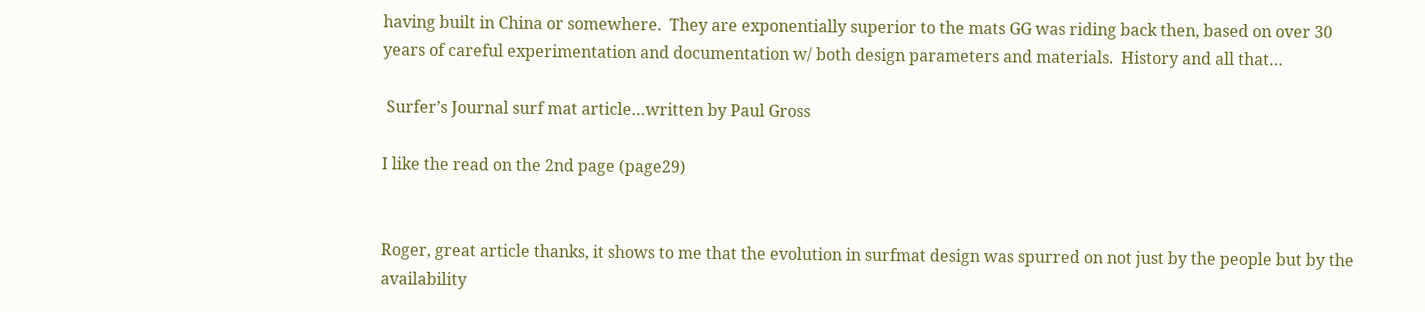having built in China or somewhere.  They are exponentially superior to the mats GG was riding back then, based on over 30 years of careful experimentation and documentation w/ both design parameters and materials.  History and all that…

 Surfer’s Journal surf mat article…written by Paul Gross

I like the read on the 2nd page (page29)


Roger, great article thanks, it shows to me that the evolution in surfmat design was spurred on not just by the people but by the availability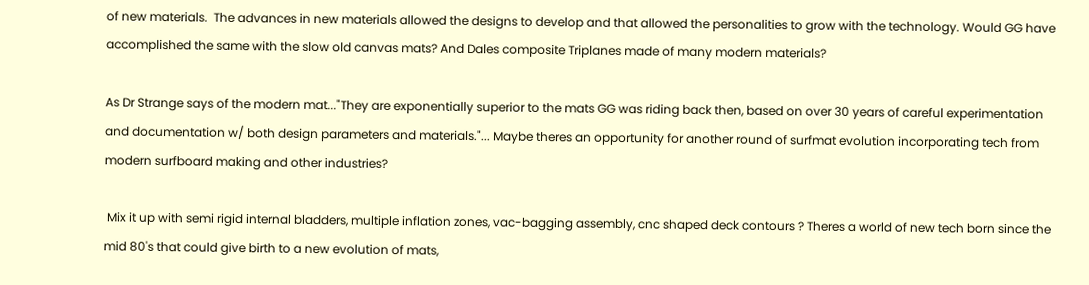of new materials.  The advances in new materials allowed the designs to develop and that allowed the personalities to grow with the technology. Would GG have accomplished the same with the slow old canvas mats? And Dales composite Triplanes made of many modern materials?

As Dr Strange says of the modern mat..."They are exponentially superior to the mats GG was riding back then, based on over 30 years of careful experimentation and documentation w/ both design parameters and materials."... Maybe theres an opportunity for another round of surfmat evolution incorporating tech from modern surfboard making and other industries?

 Mix it up with semi rigid internal bladders, multiple inflation zones, vac-bagging assembly, cnc shaped deck contours ? Theres a world of new tech born since the mid 80's that could give birth to a new evolution of mats,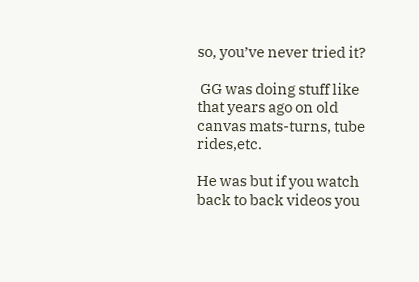so, you’ve never tried it?

 GG was doing stuff like that years ago on old canvas mats-turns, tube rides,etc.

He was but if you watch back to back videos you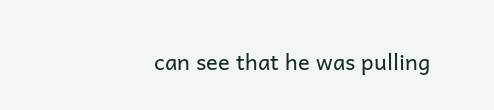can see that he was pulling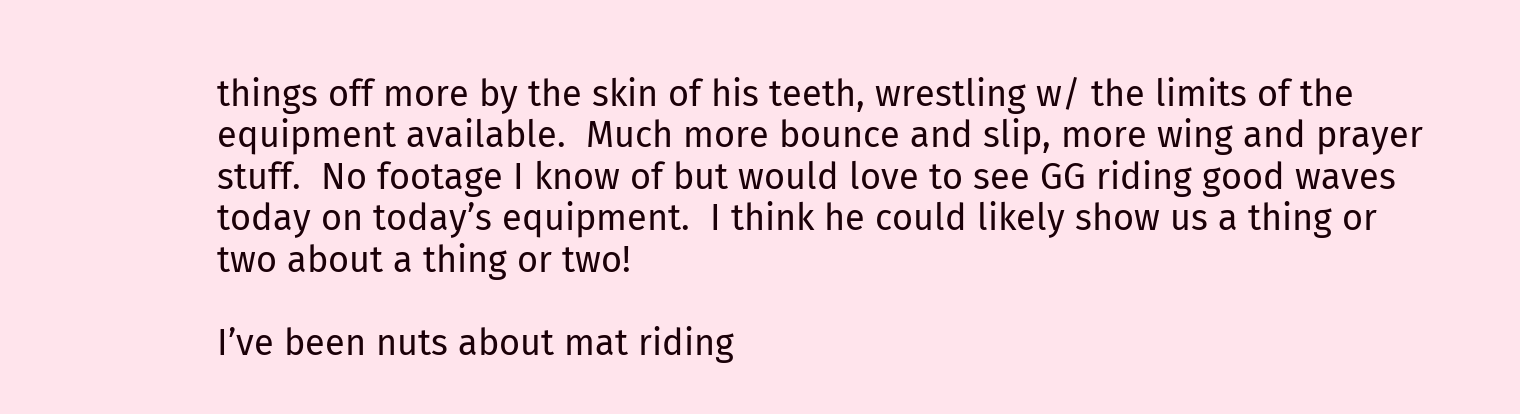things off more by the skin of his teeth, wrestling w/ the limits of the equipment available.  Much more bounce and slip, more wing and prayer stuff.  No footage I know of but would love to see GG riding good waves today on today’s equipment.  I think he could likely show us a thing or two about a thing or two!

I’ve been nuts about mat riding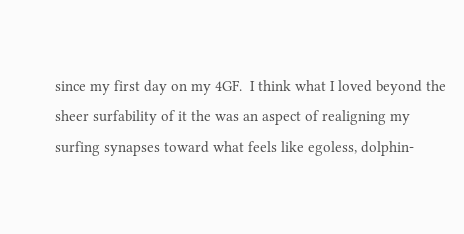since my first day on my 4GF.  I think what I loved beyond the sheer surfability of it the was an aspect of realigning my surfing synapses toward what feels like egoless, dolphin-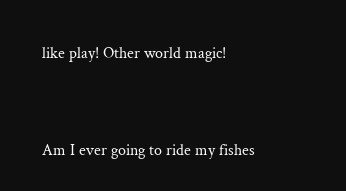like play! Other world magic!


Am I ever going to ride my fishes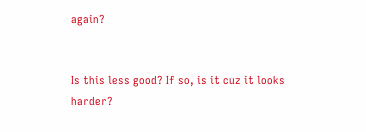again?


Is this less good? If so, is it cuz it looks harder?